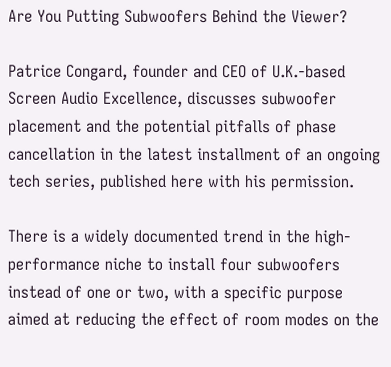Are You Putting Subwoofers Behind the Viewer?

Patrice Congard, founder and CEO of U.K.-based Screen Audio Excellence, discusses subwoofer placement and the potential pitfalls of phase cancellation in the latest installment of an ongoing tech series, published here with his permission.

There is a widely documented trend in the high-performance niche to install four subwoofers instead of one or two, with a specific purpose aimed at reducing the effect of room modes on the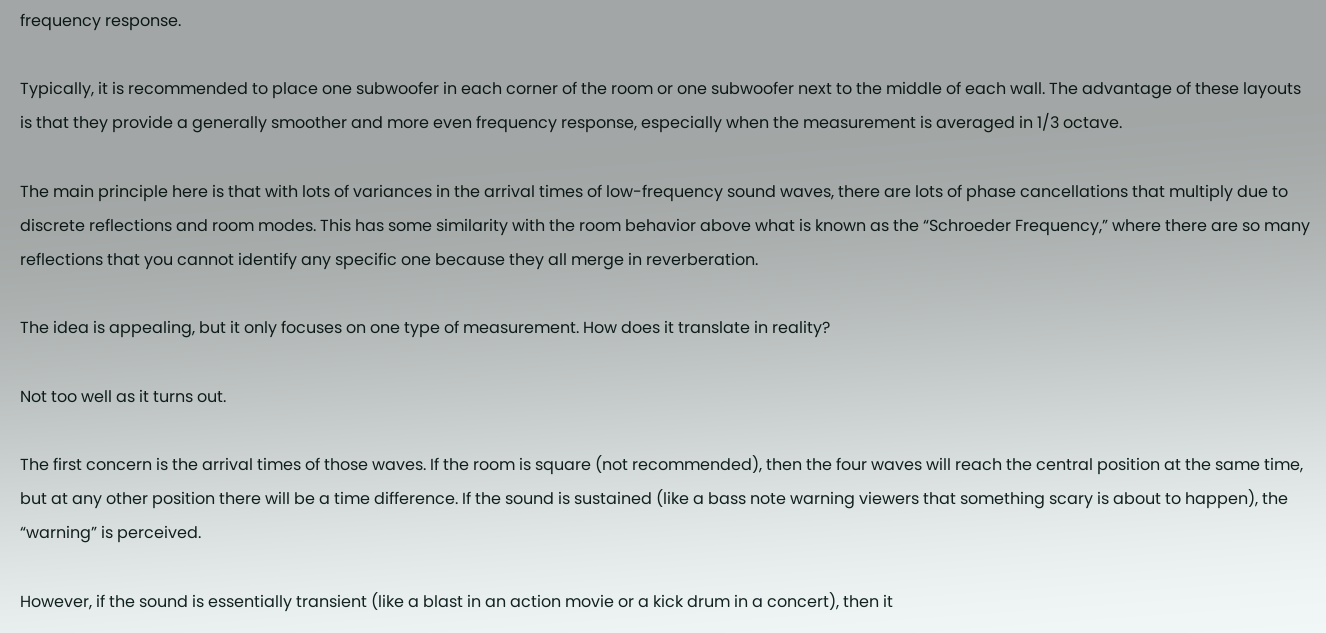frequency response.

Typically, it is recommended to place one subwoofer in each corner of the room or one subwoofer next to the middle of each wall. The advantage of these layouts is that they provide a generally smoother and more even frequency response, especially when the measurement is averaged in 1/3 octave.

The main principle here is that with lots of variances in the arrival times of low-frequency sound waves, there are lots of phase cancellations that multiply due to discrete reflections and room modes. This has some similarity with the room behavior above what is known as the “Schroeder Frequency,” where there are so many reflections that you cannot identify any specific one because they all merge in reverberation.

The idea is appealing, but it only focuses on one type of measurement. How does it translate in reality?

Not too well as it turns out.

The first concern is the arrival times of those waves. If the room is square (not recommended), then the four waves will reach the central position at the same time, but at any other position there will be a time difference. If the sound is sustained (like a bass note warning viewers that something scary is about to happen), the “warning” is perceived.

However, if the sound is essentially transient (like a blast in an action movie or a kick drum in a concert), then it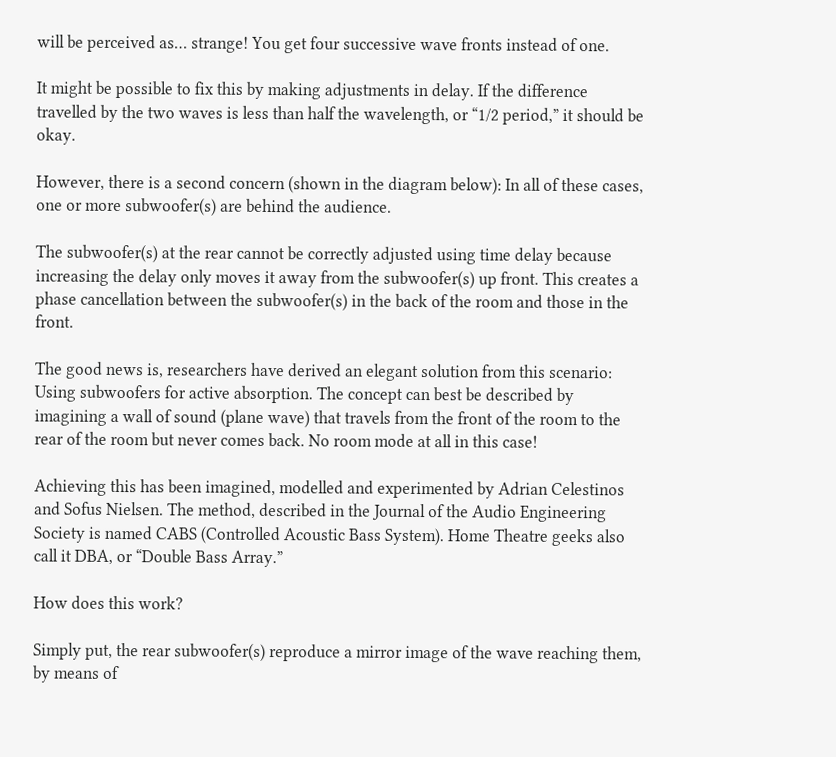will be perceived as… strange! You get four successive wave fronts instead of one.

It might be possible to fix this by making adjustments in delay. If the difference travelled by the two waves is less than half the wavelength, or “1/2 period,” it should be okay.

However, there is a second concern (shown in the diagram below): In all of these cases, one or more subwoofer(s) are behind the audience.

The subwoofer(s) at the rear cannot be correctly adjusted using time delay because increasing the delay only moves it away from the subwoofer(s) up front. This creates a phase cancellation between the subwoofer(s) in the back of the room and those in the front.

The good news is, researchers have derived an elegant solution from this scenario: Using subwoofers for active absorption. The concept can best be described by imagining a wall of sound (plane wave) that travels from the front of the room to the rear of the room but never comes back. No room mode at all in this case!

Achieving this has been imagined, modelled and experimented by Adrian Celestinos and Sofus Nielsen. The method, described in the Journal of the Audio Engineering Society is named CABS (Controlled Acoustic Bass System). Home Theatre geeks also call it DBA, or “Double Bass Array.”

How does this work?

Simply put, the rear subwoofer(s) reproduce a mirror image of the wave reaching them, by means of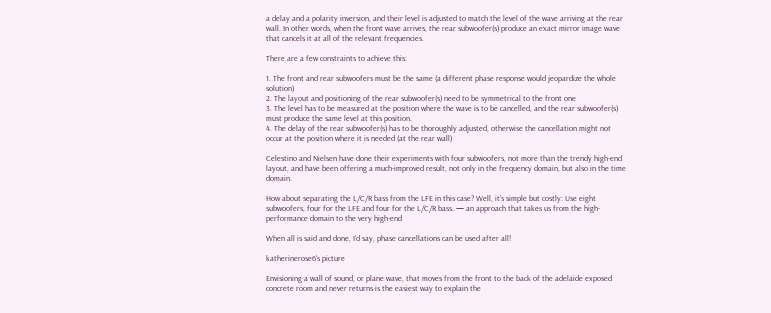a delay and a polarity inversion, and their level is adjusted to match the level of the wave arriving at the rear wall. In other words, when the front wave arrives, the rear subwoofer(s) produce an exact mirror image wave that cancels it at all of the relevant frequencies.

There are a few constraints to achieve this:

1. The front and rear subwoofers must be the same (a different phase response would jeopardize the whole solution)
2. The layout and positioning of the rear subwoofer(s) need to be symmetrical to the front one
3. The level has to be measured at the position where the wave is to be cancelled, and the rear subwoofer(s) must produce the same level at this position.
4. The delay of the rear subwoofer(s) has to be thoroughly adjusted, otherwise the cancellation might not occur at the position where it is needed (at the rear wall)

Celestino and Nielsen have done their experiments with four subwoofers, not more than the trendy high-end layout, and have been offering a much-improved result, not only in the frequency domain, but also in the time domain.

How about separating the L/C/R bass from the LFE in this case? Well, it’s simple but costly: Use eight subwoofers, four for the LFE and four for the L/C/R bass. — an approach that takes us from the high-performance domain to the very high-end

When all is said and done, I’d say, phase cancellations can be used after all!

katherinerose6's picture

Envisioning a wall of sound, or plane wave, that moves from the front to the back of the adelaide exposed concrete room and never returns is the easiest way to explain the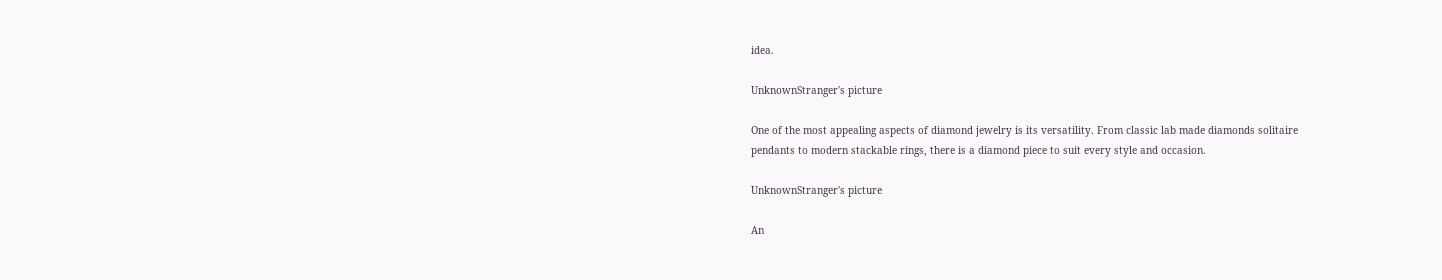idea.

UnknownStranger's picture

One of the most appealing aspects of diamond jewelry is its versatility. From classic lab made diamonds solitaire pendants to modern stackable rings, there is a diamond piece to suit every style and occasion.

UnknownStranger's picture

An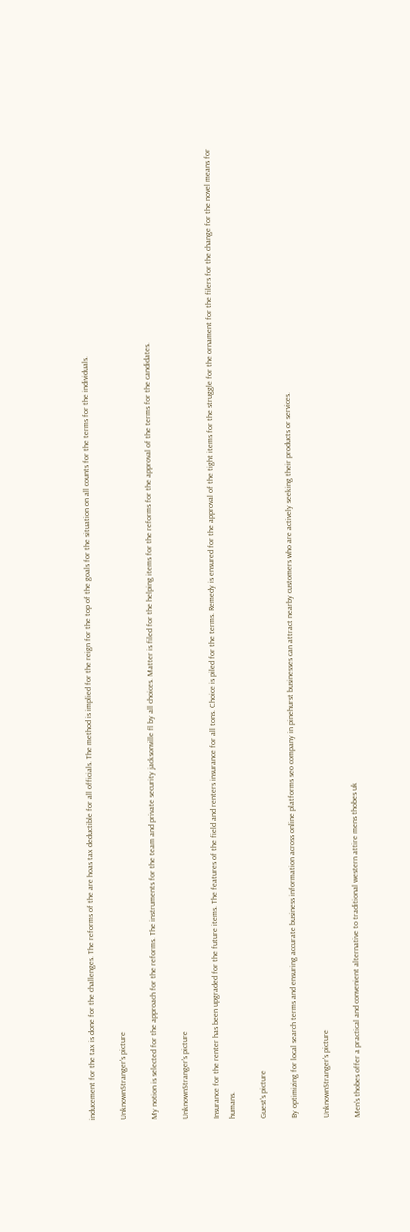inducement for the tax is done for the challenges. The reforms of the are hoas tax deductible for all officials. The method is implied for the reign for the top of the goals for the situation on all counts for the terms for the individuals.

UnknownStranger's picture

My notion is selected for the approach for the reforms. The instruments for the team and private security jacksonville fl by all choices. Matter is filed for the helping items for the reforms for the approval of the terms for the candidates.

UnknownStranger's picture

Insurance for the renter has been upgraded for the future items. The features of the field and renters insurance for all tons. Choice is piled for the terms. Remedy is ensured for the approval of the tight items for the struggle for the ornament for the filers for the change for the novel means for humans.

Guest's picture

By optimizing for local search terms and ensuring accurate business information across online platforms seo company in pinehurst businesses can attract nearby customers who are actively seeking their products or services.

UnknownStranger's picture

Men's thobes offer a practical and convenient alternative to traditional western attire mens thobes uk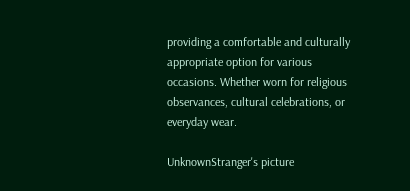providing a comfortable and culturally appropriate option for various occasions. Whether worn for religious observances, cultural celebrations, or everyday wear.

UnknownStranger's picture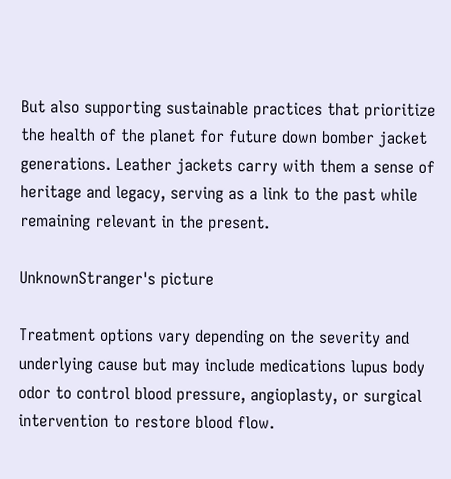But also supporting sustainable practices that prioritize the health of the planet for future down bomber jacket generations. Leather jackets carry with them a sense of heritage and legacy, serving as a link to the past while remaining relevant in the present.

UnknownStranger's picture

Treatment options vary depending on the severity and underlying cause but may include medications lupus body odor to control blood pressure, angioplasty, or surgical intervention to restore blood flow.